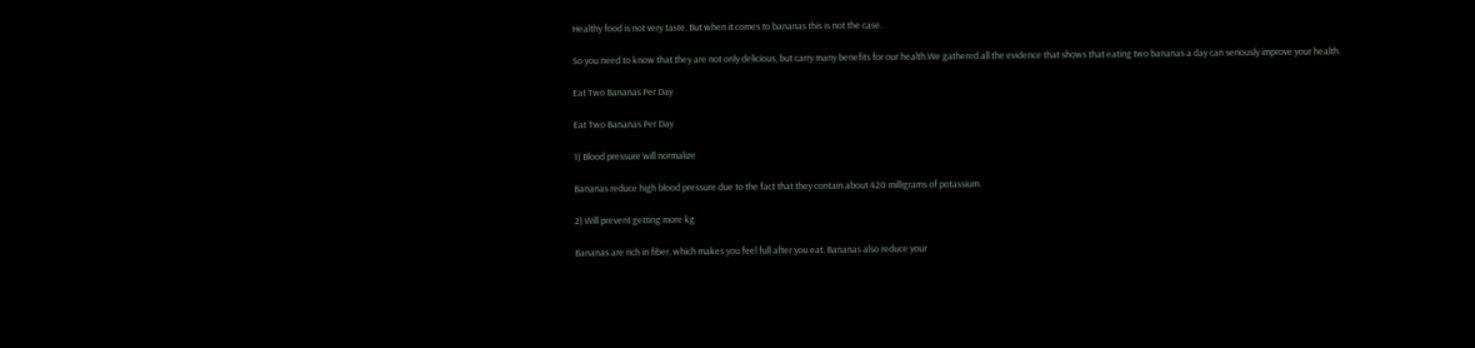Healthy food is not very taste. But when it comes to bananas this is not the case.

So you need to know that they are not only delicious, but carry many benefits for our health.We gathered all the evidence that shows that eating two bananas a day can seriously improve your health.

Eat Two Bananas Per Day

Eat Two Bananas Per Day

1) Blood pressure will normalize

Bananas reduce high blood pressure due to the fact that they contain about 420 milligrams of potassium.

2) Will prevent getting more kg

Bananas are rich in fiber, which makes you feel full after you eat. Bananas also reduce your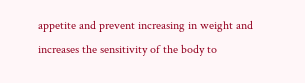appetite and prevent increasing in weight and increases the sensitivity of the body to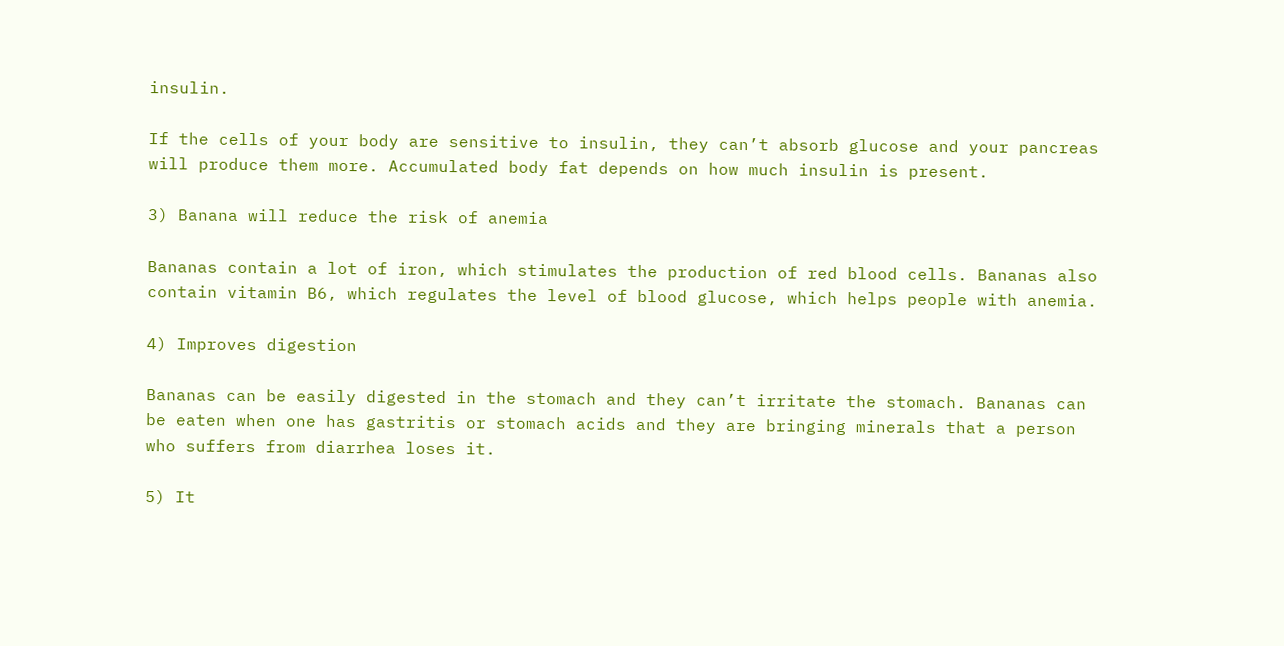insulin.

If the cells of your body are sensitive to insulin, they can’t absorb glucose and your pancreas will produce them more. Accumulated body fat depends on how much insulin is present.

3) Banana will reduce the risk of anemia

Bananas contain a lot of iron, which stimulates the production of red blood cells. Bananas also contain vitamin B6, which regulates the level of blood glucose, which helps people with anemia.

4) Improves digestion

Bananas can be easily digested in the stomach and they can’t irritate the stomach. Bananas can be eaten when one has gastritis or stomach acids and they are bringing minerals that a person who suffers from diarrhea loses it.

5) It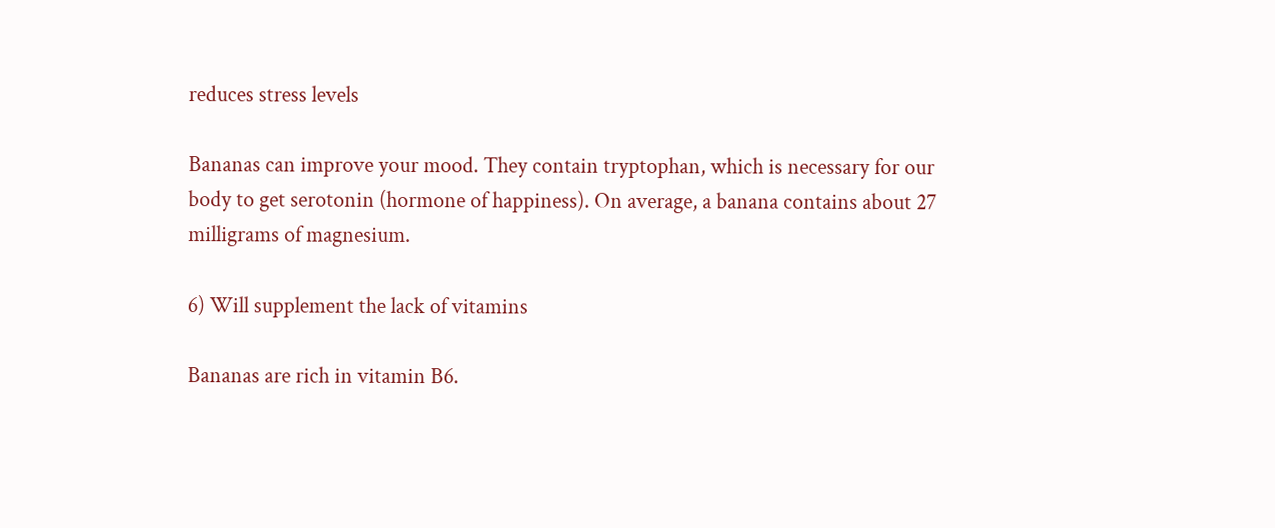reduces stress levels

Bananas can improve your mood. They contain tryptophan, which is necessary for our body to get serotonin (hormone of happiness). On average, a banana contains about 27 milligrams of magnesium.

6) Will supplement the lack of vitamins

Bananas are rich in vitamin B6.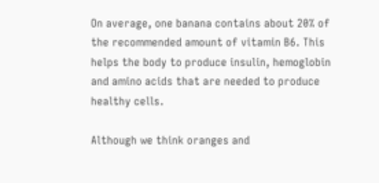On average, one banana contains about 20% of the recommended amount of vitamin B6. This helps the body to produce insulin, hemoglobin and amino acids that are needed to produce healthy cells.

Although we think oranges and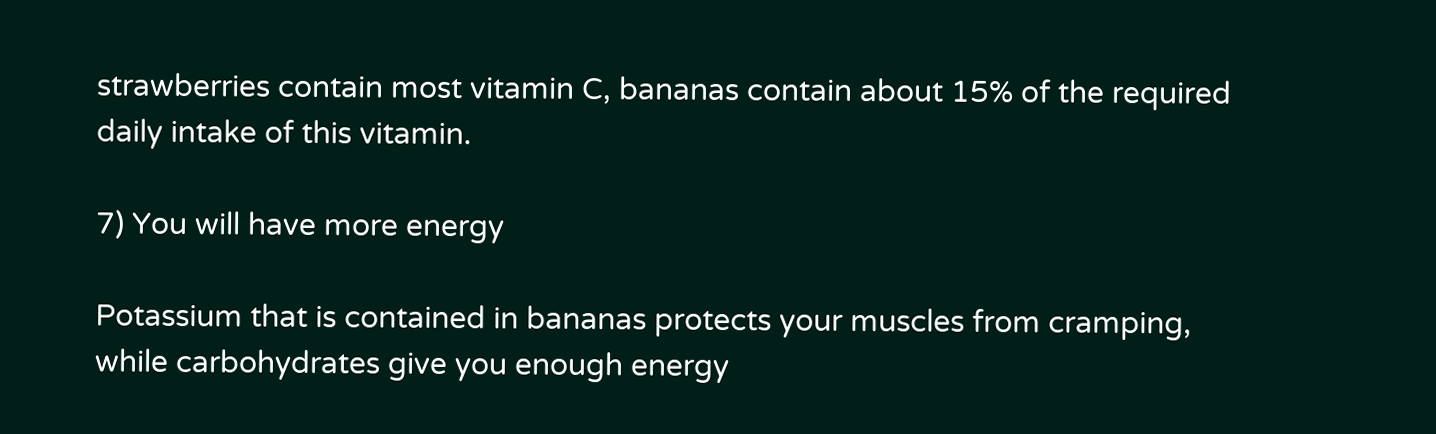strawberries contain most vitamin C, bananas contain about 15% of the required daily intake of this vitamin.

7) You will have more energy

Potassium that is contained in bananas protects your muscles from cramping, while carbohydrates give you enough energy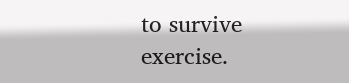to survive exercise.